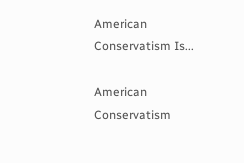American Conservatism Is...

American Conservatism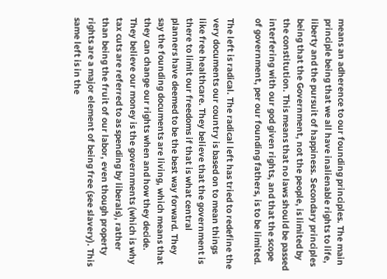means an adherence to our founding principles. The main principle being that we all have inalienable rights to life, liberty and the pursuit of happiness. Secondary principles being that the Government, not the people, is limited by the constitution. This means that no laws should be passed interfering with our god given rights, and that the scope of government, per our founding fathers, is to be limited.

The left is radical. The radical left has tried to redefine the very documents our country is based on to mean things like free healthcare. They believe that the government is there to limit our freedoms if that is what central planners have deemed to be the best way forward. They say the founding documents are living, which means that they can change our rights when and how they decide. They believe our money is the governments (which is why tax cuts are referred to as spending by liberals), rather than being the fruit of our labor, even though property rights are a major element of being free (see slavery). This same left is in the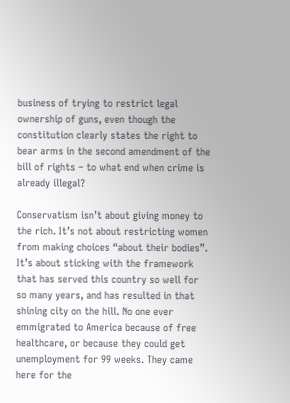business of trying to restrict legal ownership of guns, even though the constitution clearly states the right to bear arms in the second amendment of the bill of rights – to what end when crime is already illegal?

Conservatism isn’t about giving money to the rich. It’s not about restricting women from making choices “about their bodies”. It’s about sticking with the framework that has served this country so well for so many years, and has resulted in that shining city on the hill. No one ever emmigrated to America because of free healthcare, or because they could get unemployment for 99 weeks. They came here for the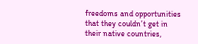freedoms and opportunities that they couldn’t get in their native countries,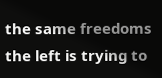the same freedoms the left is trying to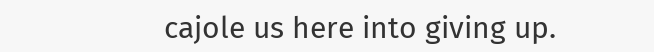cajole us here into giving up.